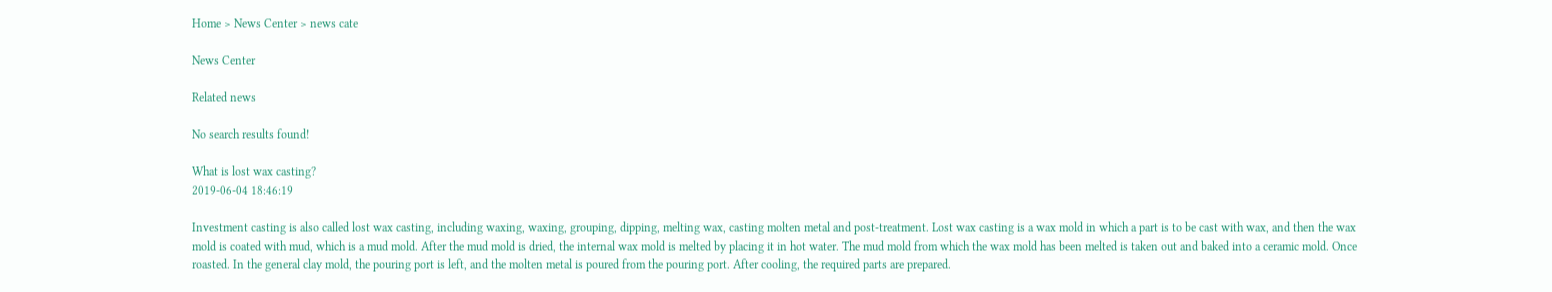Home > News Center > news cate

News Center

Related news

No search results found!

What is lost wax casting?
2019-06-04 18:46:19

Investment casting is also called lost wax casting, including waxing, waxing, grouping, dipping, melting wax, casting molten metal and post-treatment. Lost wax casting is a wax mold in which a part is to be cast with wax, and then the wax mold is coated with mud, which is a mud mold. After the mud mold is dried, the internal wax mold is melted by placing it in hot water. The mud mold from which the wax mold has been melted is taken out and baked into a ceramic mold. Once roasted. In the general clay mold, the pouring port is left, and the molten metal is poured from the pouring port. After cooling, the required parts are prepared.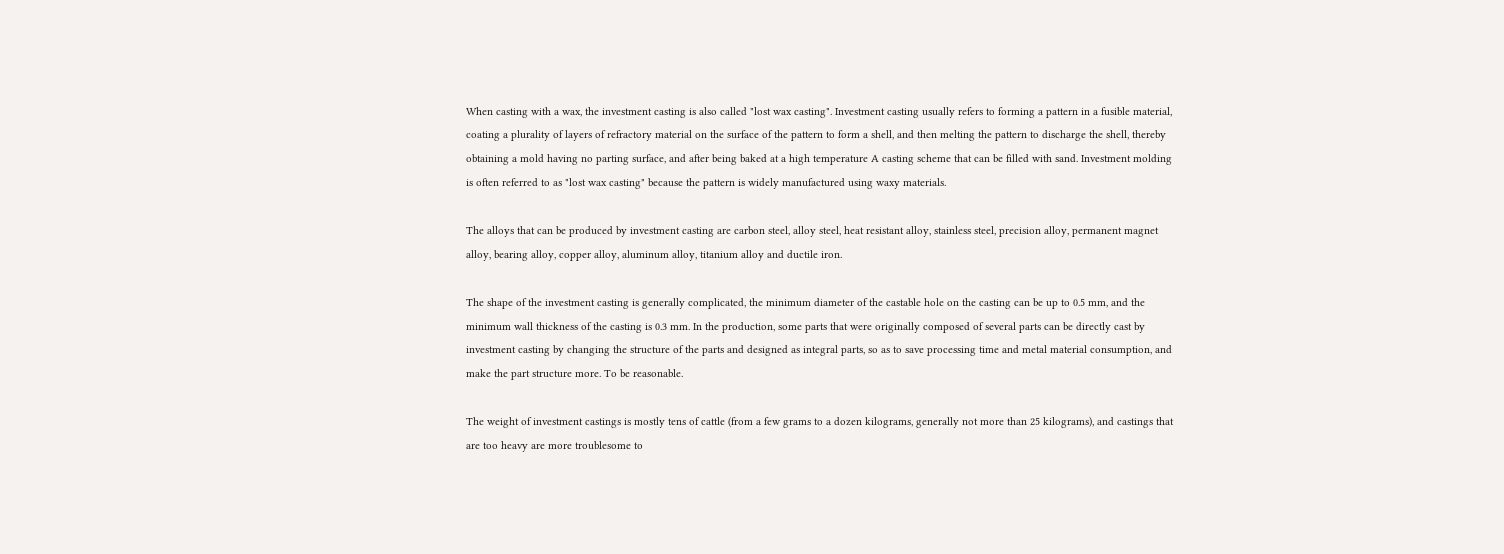When casting with a wax, the investment casting is also called "lost wax casting". Investment casting usually refers to forming a pattern in a fusible material, coating a plurality of layers of refractory material on the surface of the pattern to form a shell, and then melting the pattern to discharge the shell, thereby obtaining a mold having no parting surface, and after being baked at a high temperature A casting scheme that can be filled with sand. Investment molding is often referred to as "lost wax casting" because the pattern is widely manufactured using waxy materials.

The alloys that can be produced by investment casting are carbon steel, alloy steel, heat resistant alloy, stainless steel, precision alloy, permanent magnet alloy, bearing alloy, copper alloy, aluminum alloy, titanium alloy and ductile iron.

The shape of the investment casting is generally complicated, the minimum diameter of the castable hole on the casting can be up to 0.5 mm, and the minimum wall thickness of the casting is 0.3 mm. In the production, some parts that were originally composed of several parts can be directly cast by investment casting by changing the structure of the parts and designed as integral parts, so as to save processing time and metal material consumption, and make the part structure more. To be reasonable.

The weight of investment castings is mostly tens of cattle (from a few grams to a dozen kilograms, generally not more than 25 kilograms), and castings that are too heavy are more troublesome to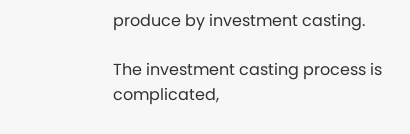produce by investment casting.

The investment casting process is complicated,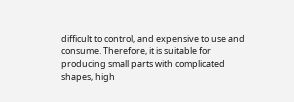difficult to control, and expensive to use and consume. Therefore, it is suitable for producing small parts with complicated shapes, high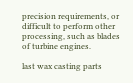precision requirements, or difficult to perform other processing, such as blades of turbine engines.

last wax casting parts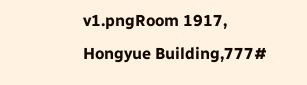v1.pngRoom 1917, Hongyue Building,777#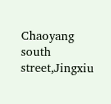Chaoyang south street,Jingxiu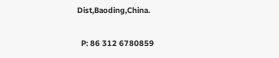Dist,Baoding,China.

  P: 86 312 6780859